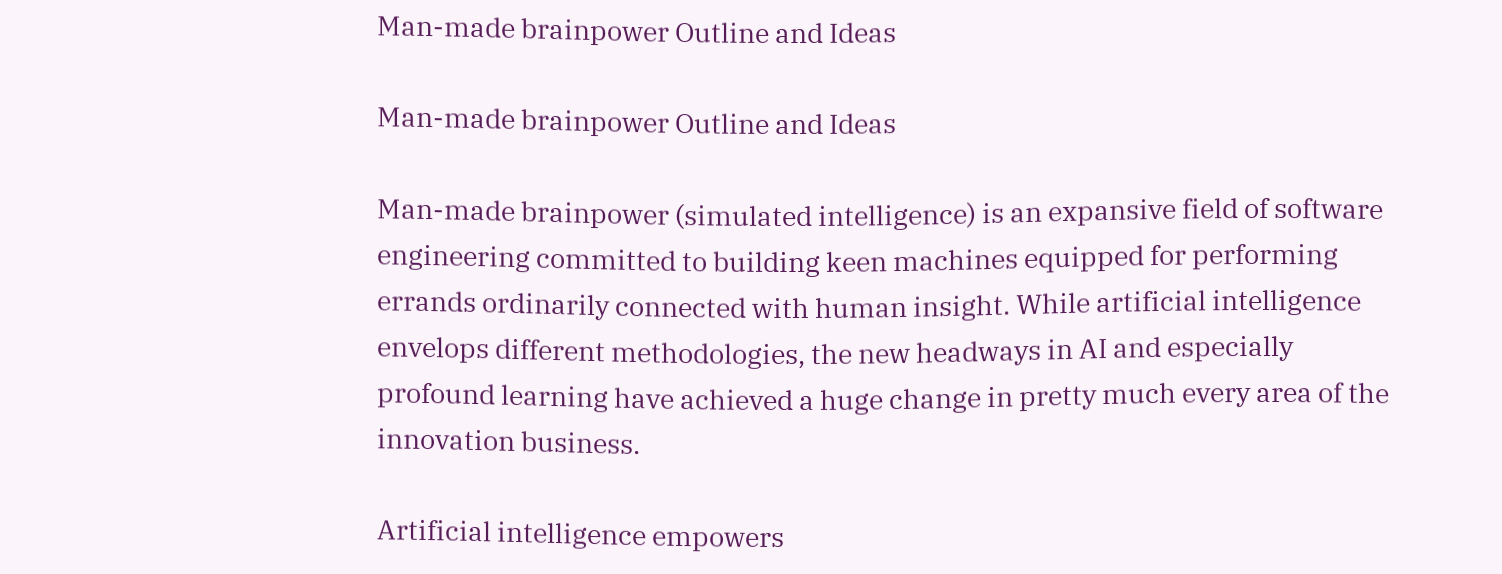Man-made brainpower Outline and Ideas

Man-made brainpower Outline and Ideas

Man-made brainpower (simulated intelligence) is an expansive field of software engineering committed to building keen machines equipped for performing errands ordinarily connected with human insight. While artificial intelligence envelops different methodologies, the new headways in AI and especially profound learning have achieved a huge change in pretty much every area of the innovation business.

Artificial intelligence empowers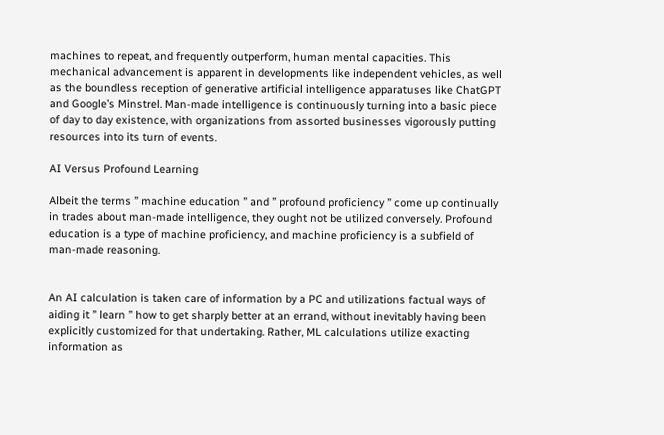machines to repeat, and frequently outperform, human mental capacities. This mechanical advancement is apparent in developments like independent vehicles, as well as the boundless reception of generative artificial intelligence apparatuses like ChatGPT and Google’s Minstrel. Man-made intelligence is continuously turning into a basic piece of day to day existence, with organizations from assorted businesses vigorously putting resources into its turn of events.

AI Versus Profound Learning

Albeit the terms ” machine education ” and ” profound proficiency ” come up continually in trades about man-made intelligence, they ought not be utilized conversely. Profound education is a type of machine proficiency, and machine proficiency is a subfield of man-made reasoning.


An AI calculation is taken care of information by a PC and utilizations factual ways of aiding it ” learn ” how to get sharply better at an errand, without inevitably having been explicitly customized for that undertaking. Rather, ML calculations utilize exacting information as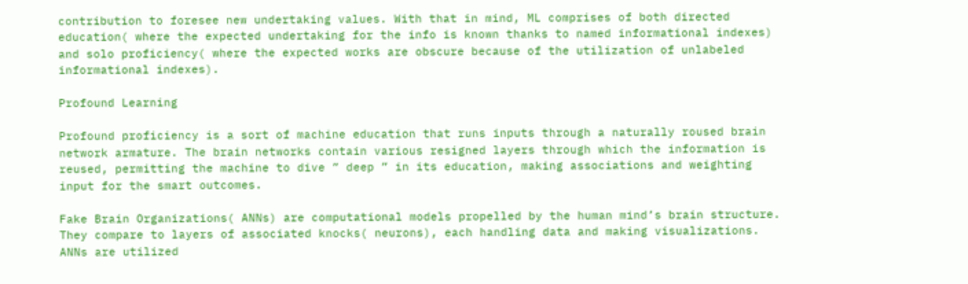contribution to foresee new undertaking values. With that in mind, ML comprises of both directed education( where the expected undertaking for the info is known thanks to named informational indexes) and solo proficiency( where the expected works are obscure because of the utilization of unlabeled informational indexes).

Profound Learning

Profound proficiency is a sort of machine education that runs inputs through a naturally roused brain network armature. The brain networks contain various resigned layers through which the information is reused, permitting the machine to dive ” deep ” in its education, making associations and weighting input for the smart outcomes.

Fake Brain Organizations( ANNs) are computational models propelled by the human mind’s brain structure. They compare to layers of associated knocks( neurons), each handling data and making visualizations. ANNs are utilized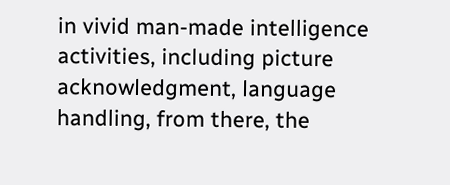in vivid man-made intelligence activities, including picture acknowledgment, language handling, from there, the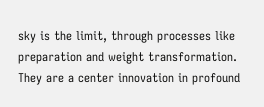sky is the limit, through processes like preparation and weight transformation. They are a center innovation in profound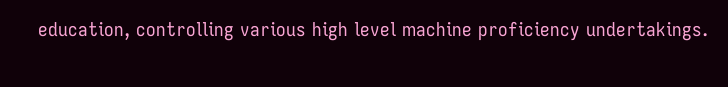education, controlling various high level machine proficiency undertakings.